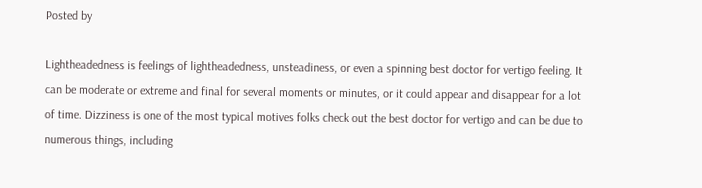Posted by

Lightheadedness is feelings of lightheadedness, unsteadiness, or even a spinning best doctor for vertigo feeling. It can be moderate or extreme and final for several moments or minutes, or it could appear and disappear for a lot of time. Dizziness is one of the most typical motives folks check out the best doctor for vertigo and can be due to numerous things, including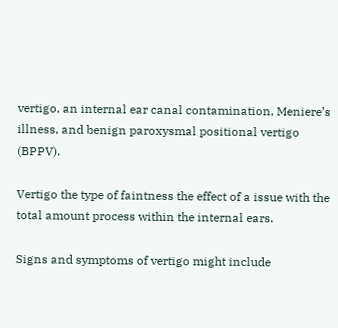vertigo, an internal ear canal contamination, Meniere’s illness, and benign paroxysmal positional vertigo (BPPV).

Vertigo the type of faintness the effect of a issue with the total amount process within the internal ears.

Signs and symptoms of vertigo might include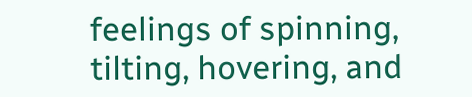feelings of spinning, tilting, hovering, and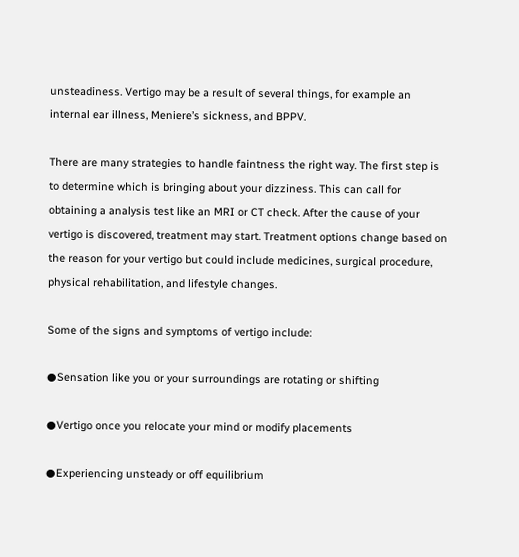unsteadiness. Vertigo may be a result of several things, for example an internal ear illness, Meniere’s sickness, and BPPV.

There are many strategies to handle faintness the right way. The first step is to determine which is bringing about your dizziness. This can call for obtaining a analysis test like an MRI or CT check. After the cause of your vertigo is discovered, treatment may start. Treatment options change based on the reason for your vertigo but could include medicines, surgical procedure, physical rehabilitation, and lifestyle changes.

Some of the signs and symptoms of vertigo include:

●Sensation like you or your surroundings are rotating or shifting

●Vertigo once you relocate your mind or modify placements

●Experiencing unsteady or off equilibrium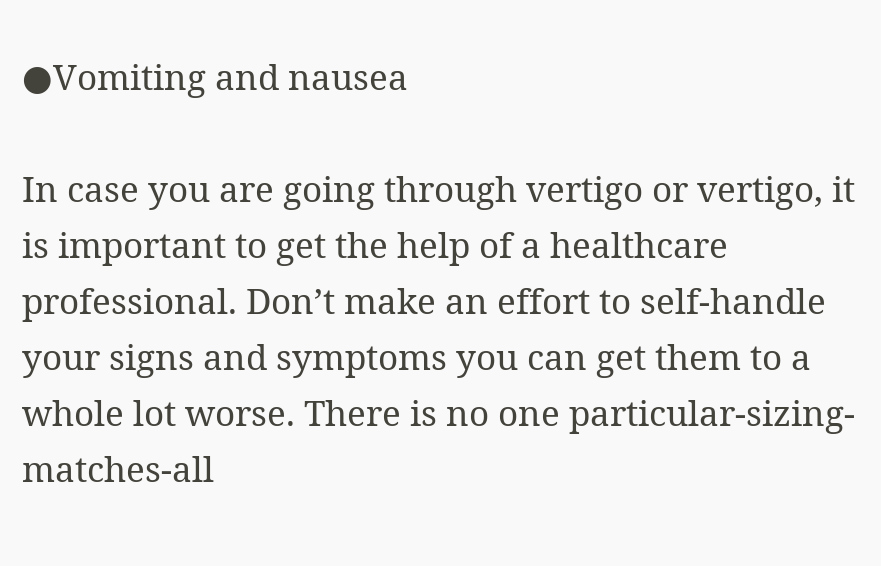●Vomiting and nausea

In case you are going through vertigo or vertigo, it is important to get the help of a healthcare professional. Don’t make an effort to self-handle your signs and symptoms you can get them to a whole lot worse. There is no one particular-sizing-matches-all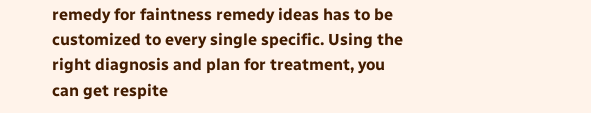remedy for faintness remedy ideas has to be customized to every single specific. Using the right diagnosis and plan for treatment, you can get respite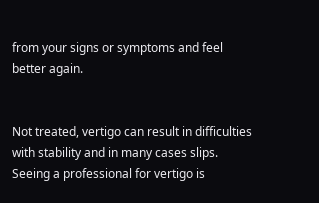from your signs or symptoms and feel better again.


Not treated, vertigo can result in difficulties with stability and in many cases slips. Seeing a professional for vertigo is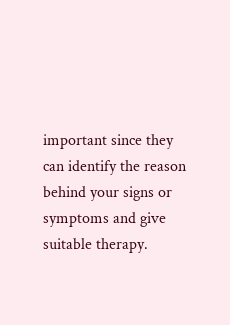important since they can identify the reason behind your signs or symptoms and give suitable therapy.